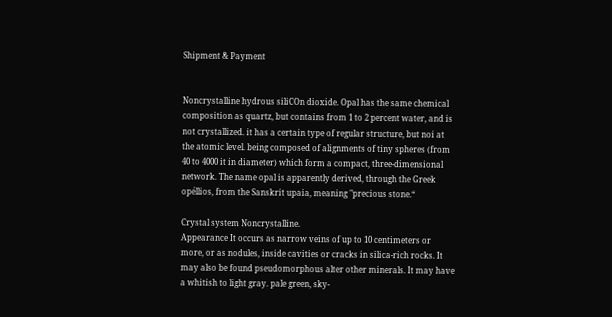Shipment & Payment


Noncrystalline hydrous siliCOn dioxide. Opal has the same chemical composition as quartz, but contains from 1 to 2 percent water, and is not crystallized. it has a certain type of regular structure, but noi at the atomic level. being composed of alignments of tiny spheres (from 40 to 4000 it in diameter) which form a compact, three-dimensional network. The name opal is apparently derived, through the Greek opéllios, from the Sanskrit upaia, meaning "precious stone.“

Crystal system Noncrystalline.
Appearance It occurs as narrow veins of up to 10 centimeters or more, or as nodules, inside cavities or cracks in silica-rich rocks. It may also be found pseudomorphous alter other minerals. It may have a whitish to light gray. pale green, sky-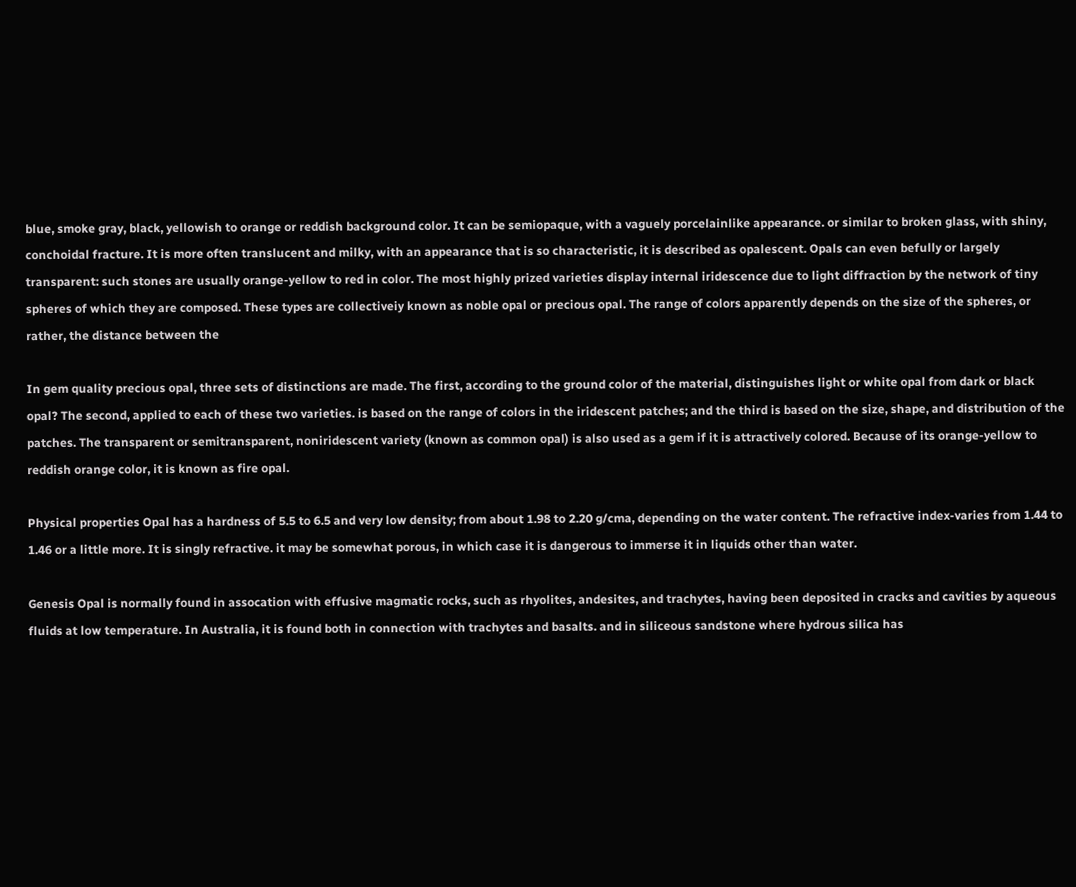blue, smoke gray, black, yellowish to orange or reddish background color. It can be semiopaque, with a vaguely porcelainlike appearance. or similar to broken glass, with shiny, conchoidal fracture. It is more often translucent and milky, with an appearance that is so characteristic, it is described as opalescent. Opals can even befully or largely transparent: such stones are usually orange-yellow to red in color. The most highly prized varieties display internal iridescence due to light diffraction by the network of tiny spheres of which they are composed. These types are collectiveiy known as noble opal or precious opal. The range of colors apparently depends on the size of the spheres, or rather, the distance between the

In gem quality precious opal, three sets of distinctions are made. The first, according to the ground color of the material, distinguishes light or white opal from dark or black opal? The second, applied to each of these two varieties. is based on the range of colors in the iridescent patches; and the third is based on the size, shape, and distribution of the patches. The transparent or semitransparent, noniridescent variety (known as common opal) is also used as a gem if it is attractively colored. Because of its orange-yellow to reddish orange color, it is known as fire opal.

Physical properties Opal has a hardness of 5.5 to 6.5 and very low density; from about 1.98 to 2.20 g/cma, depending on the water content. The refractive index-varies from 1.44 to 1.46 or a little more. It is singly refractive. it may be somewhat porous, in which case it is dangerous to immerse it in liquids other than water.

Genesis Opal is normally found in assocation with effusive magmatic rocks, such as rhyolites, andesites, and trachytes, having been deposited in cracks and cavities by aqueous fluids at low temperature. In Australia, it is found both in connection with trachytes and basalts. and in siliceous sandstone where hydrous silica has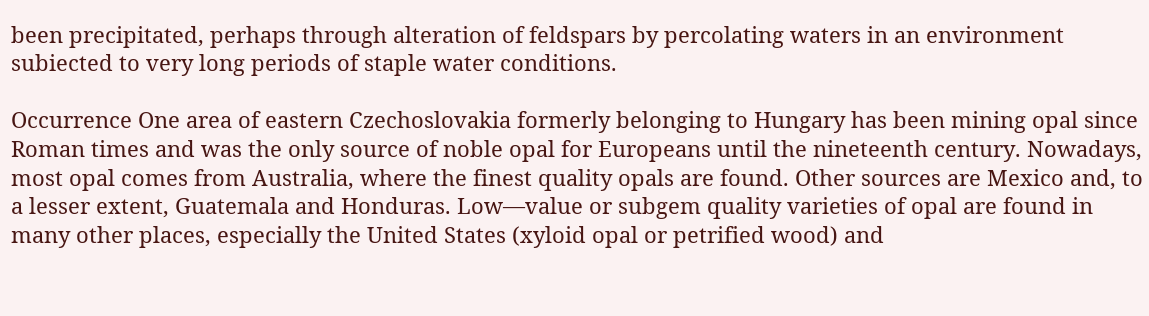been precipitated, perhaps through alteration of feldspars by percolating waters in an environment subiected to very long periods of staple water conditions.

Occurrence One area of eastern Czechoslovakia formerly belonging to Hungary has been mining opal since Roman times and was the only source of noble opal for Europeans until the nineteenth century. Nowadays, most opal comes from Australia, where the finest quality opals are found. Other sources are Mexico and, to a lesser extent, Guatemala and Honduras. Low—value or subgem quality varieties of opal are found in many other places, especially the United States (xyloid opal or petrified wood) and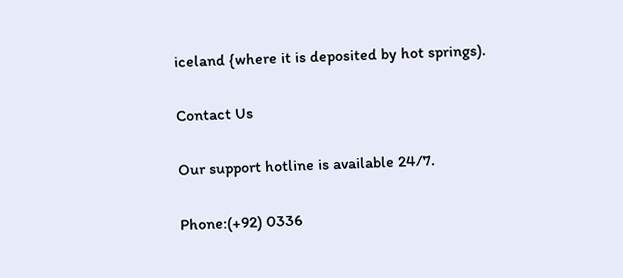iceland {where it is deposited by hot springs).

Contact Us

Our support hotline is available 24/7.

Phone:(+92) 0336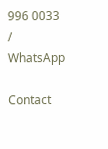996 0033 / WhatsApp

Contact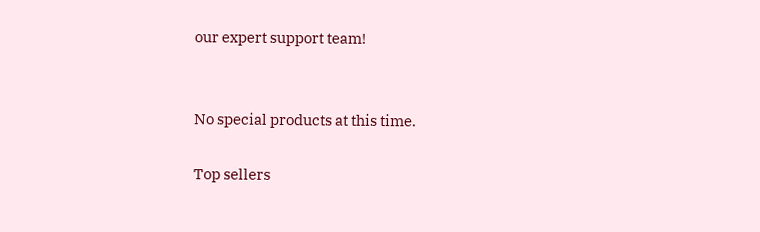our expert support team!


No special products at this time.

Top sellers